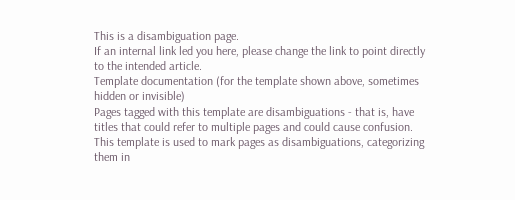This is a disambiguation page.
If an internal link led you here, please change the link to point directly to the intended article.
Template documentation (for the template shown above, sometimes hidden or invisible)
Pages tagged with this template are disambiguations - that is, have titles that could refer to multiple pages and could cause confusion.
This template is used to mark pages as disambiguations, categorizing them in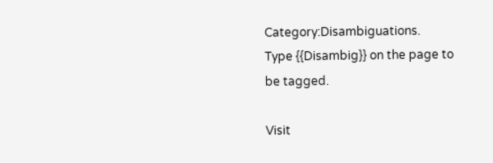Category:Disambiguations.
Type {{Disambig}} on the page to be tagged.

Visit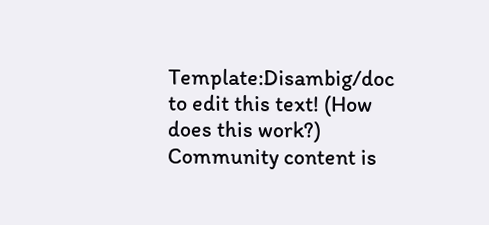Template:Disambig/doc to edit this text! (How does this work?)
Community content is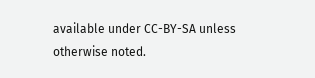available under CC-BY-SA unless otherwise noted.